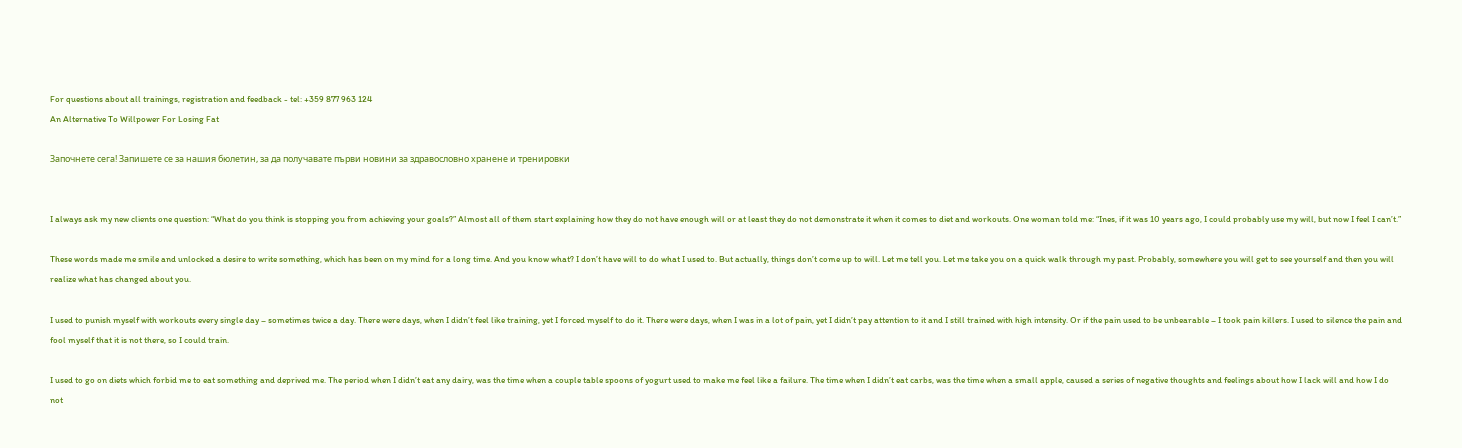For questions about all trainings, registration and feedback - tel: +359 877 963 124
An Alternative To Willpower For Losing Fat

Започнете сега! Запишете се за нашия бюлетин, за да получавате първи новини за здравословно хранене и тренировки


I always ask my new clients one question: “What do you think is stopping you from achieving your goals?” Almost all of them start explaining how they do not have enough will or at least they do not demonstrate it when it comes to diet and workouts. One woman told me: “Ines, if it was 10 years ago, I could probably use my will, but now I feel I can’t.”

These words made me smile and unlocked a desire to write something, which has been on my mind for a long time. And you know what? I don’t have will to do what I used to. But actually, things don’t come up to will. Let me tell you. Let me take you on a quick walk through my past. Probably, somewhere you will get to see yourself and then you will realize what has changed about you.

I used to punish myself with workouts every single day – sometimes twice a day. There were days, when I didn’t feel like training, yet I forced myself to do it. There were days, when I was in a lot of pain, yet I didn’t pay attention to it and I still trained with high intensity. Or if the pain used to be unbearable – I took pain killers. I used to silence the pain and fool myself that it is not there, so I could train.

I used to go on diets which forbid me to eat something and deprived me. The period when I didn’t eat any dairy, was the time when a couple table spoons of yogurt used to make me feel like a failure. The time when I didn’t eat carbs, was the time when a small apple, caused a series of negative thoughts and feelings about how I lack will and how I do not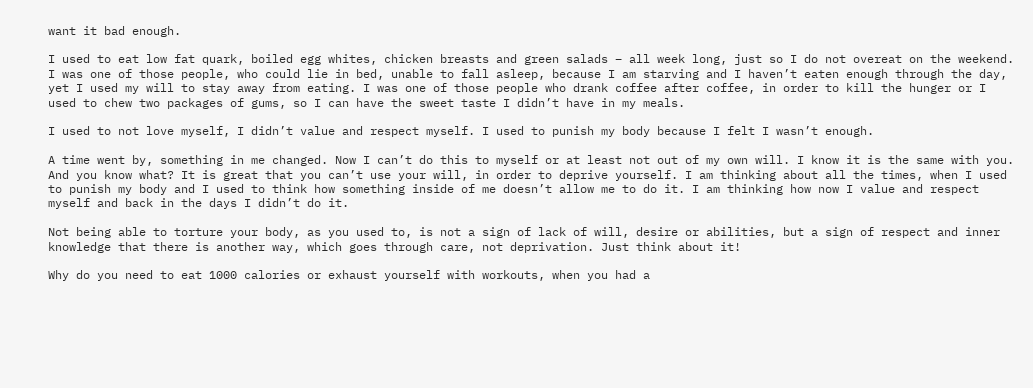want it bad enough.

I used to eat low fat quark, boiled egg whites, chicken breasts and green salads – all week long, just so I do not overeat on the weekend. I was one of those people, who could lie in bed, unable to fall asleep, because I am starving and I haven’t eaten enough through the day, yet I used my will to stay away from eating. I was one of those people who drank coffee after coffee, in order to kill the hunger or I used to chew two packages of gums, so I can have the sweet taste I didn’t have in my meals.

I used to not love myself, I didn’t value and respect myself. I used to punish my body because I felt I wasn’t enough.

A time went by, something in me changed. Now I can’t do this to myself or at least not out of my own will. I know it is the same with you. And you know what? It is great that you can’t use your will, in order to deprive yourself. I am thinking about all the times, when I used to punish my body and I used to think how something inside of me doesn’t allow me to do it. I am thinking how now I value and respect myself and back in the days I didn’t do it.

Not being able to torture your body, as you used to, is not a sign of lack of will, desire or abilities, but a sign of respect and inner knowledge that there is another way, which goes through care, not deprivation. Just think about it!

Why do you need to eat 1000 calories or exhaust yourself with workouts, when you had a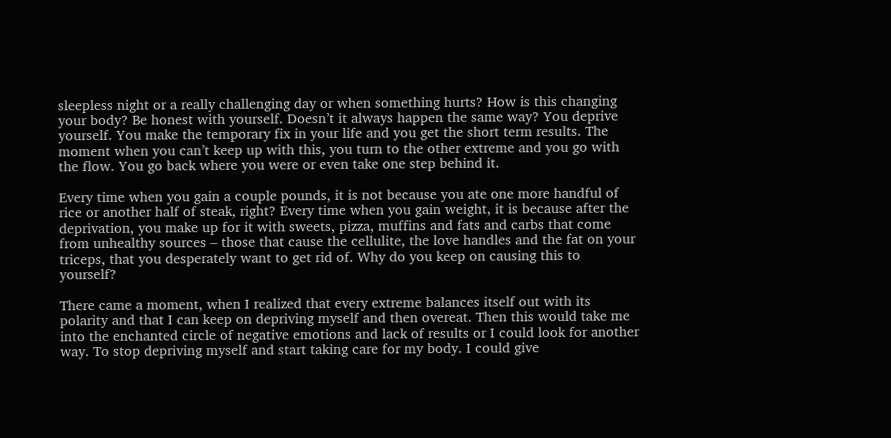sleepless night or a really challenging day or when something hurts? How is this changing your body? Be honest with yourself. Doesn’t it always happen the same way? You deprive yourself. You make the temporary fix in your life and you get the short term results. The moment when you can’t keep up with this, you turn to the other extreme and you go with the flow. You go back where you were or even take one step behind it.

Every time when you gain a couple pounds, it is not because you ate one more handful of rice or another half of steak, right? Every time when you gain weight, it is because after the deprivation, you make up for it with sweets, pizza, muffins and fats and carbs that come from unhealthy sources – those that cause the cellulite, the love handles and the fat on your triceps, that you desperately want to get rid of. Why do you keep on causing this to yourself?

There came a moment, when I realized that every extreme balances itself out with its polarity and that I can keep on depriving myself and then overeat. Then this would take me into the enchanted circle of negative emotions and lack of results or I could look for another way. To stop depriving myself and start taking care for my body. I could give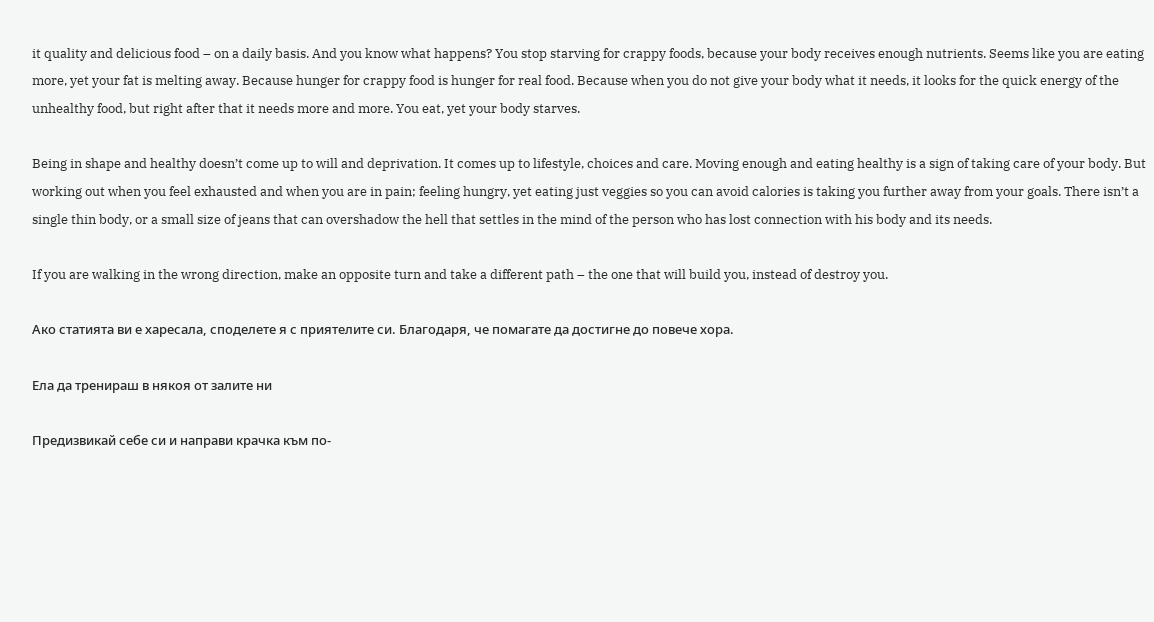it quality and delicious food – on a daily basis. And you know what happens? You stop starving for crappy foods, because your body receives enough nutrients. Seems like you are eating more, yet your fat is melting away. Because hunger for crappy food is hunger for real food. Because when you do not give your body what it needs, it looks for the quick energy of the unhealthy food, but right after that it needs more and more. You eat, yet your body starves.

Being in shape and healthy doesn’t come up to will and deprivation. It comes up to lifestyle, choices and care. Moving enough and eating healthy is a sign of taking care of your body. But working out when you feel exhausted and when you are in pain; feeling hungry, yet eating just veggies so you can avoid calories is taking you further away from your goals. There isn’t a single thin body, or a small size of jeans that can overshadow the hell that settles in the mind of the person who has lost connection with his body and its needs.

If you are walking in the wrong direction, make an opposite turn and take a different path – the one that will build you, instead of destroy you.

Ако статията ви е харесала, споделете я с приятелите си. Благодаря, че помагате да достигне до повече хора.

Ела да тренираш в някоя от залите ни

Предизвикай себе си и направи крачка към по-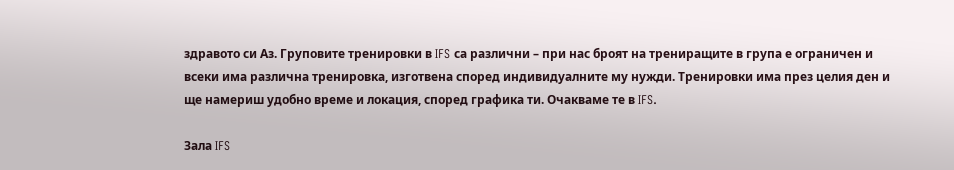здравото си Аз. Груповите тренировки в IFS са различни – при нас броят на трениращите в група е ограничен и всеки има различна тренировка, изготвена според индивидуалните му нужди. Тренировки има през целия ден и ще намериш удобно време и локация, според графика ти. Очакваме те в IFS.

Зала IFS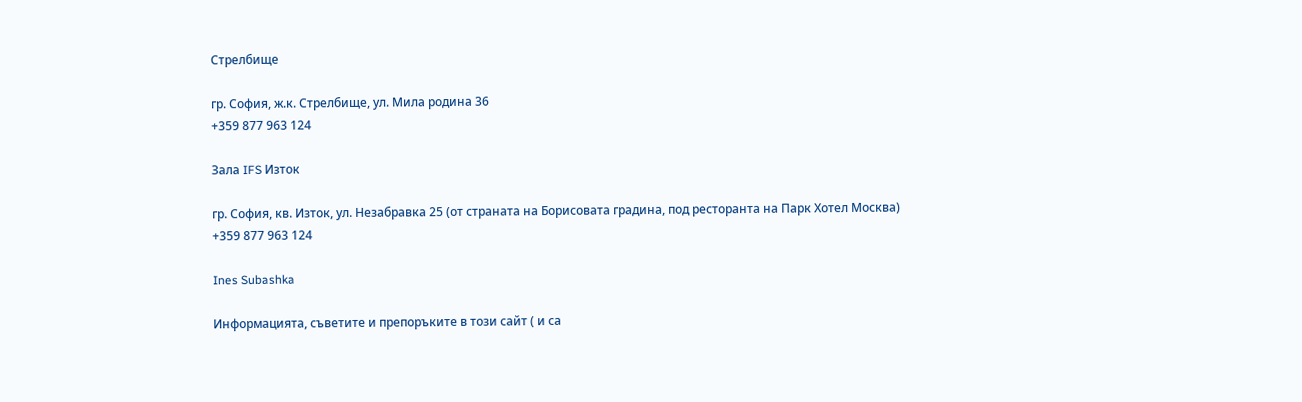Стрелбище

гр. София, ж.к. Стрелбище, ул. Мила родина 36
+359 877 963 124

Зала IFS Изток

гр. София, кв. Изток, ул. Незабравка 25 (от страната на Борисовата градина, под ресторанта на Парк Хотел Москва)
+359 877 963 124

Ines Subashka

Информацията, съветите и препоръките в този сайт ( и са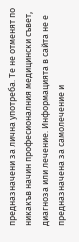предназначени за лична употреба. Те не отменят по никакъв начин професионалния медицински съвет, диагноза или лечение. Информацията в сайта не е предназначена за самолечение и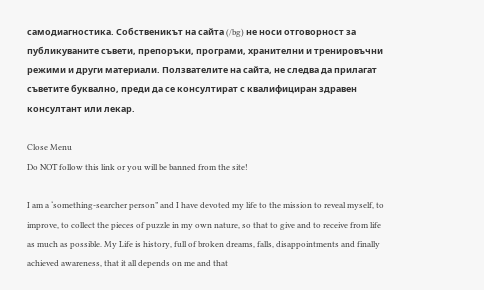самодиагностика. Собственикът на сайта (/bg) не носи отговорност за публикуваните съвети, препоръки, програми, хранителни и тренировъчни режими и други материали. Ползвателите на сайта, не следва да прилагат съветите буквално, преди да се консултират с квалифициран здравен консултант или лекар.

Close Menu
Do NOT follow this link or you will be banned from the site!

I am a ‘something-searcher person” and I have devoted my life to the mission to reveal myself, to improve, to collect the pieces of puzzle in my own nature, so that to give and to receive from life as much as possible. My Life is history, full of broken dreams, falls, disappointments and finally achieved awareness, that it all depends on me and that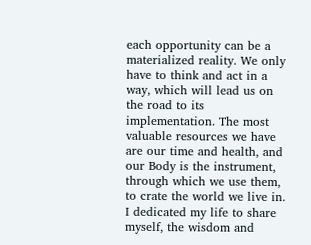each opportunity can be a materialized reality. We only have to think and act in a way, which will lead us on the road to its implementation. The most valuable resources we have are our time and health, and our Body is the instrument, through which we use them, to crate the world we live in. I dedicated my life to share myself, the wisdom and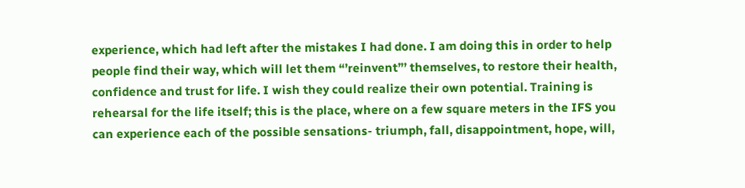experience, which had left after the mistakes I had done. I am doing this in order to help people find their way, which will let them “’reinvent”’ themselves, to restore their health, confidence and trust for life. I wish they could realize their own potential. Training is rehearsal for the life itself; this is the place, where on a few square meters in the IFS you can experience each of the possible sensations- triumph, fall, disappointment, hope, will,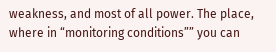weakness, and most of all power. The place, where in “monitoring conditions”” you can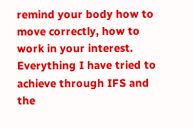remind your body how to move correctly, how to work in your interest. Everything I have tried to achieve through IFS and the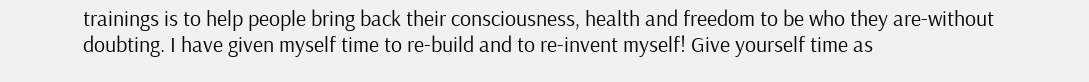trainings is to help people bring back their consciousness, health and freedom to be who they are-without doubting. I have given myself time to re-build and to re-invent myself! Give yourself time as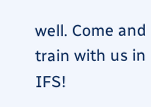well. Come and train with us in IFS!